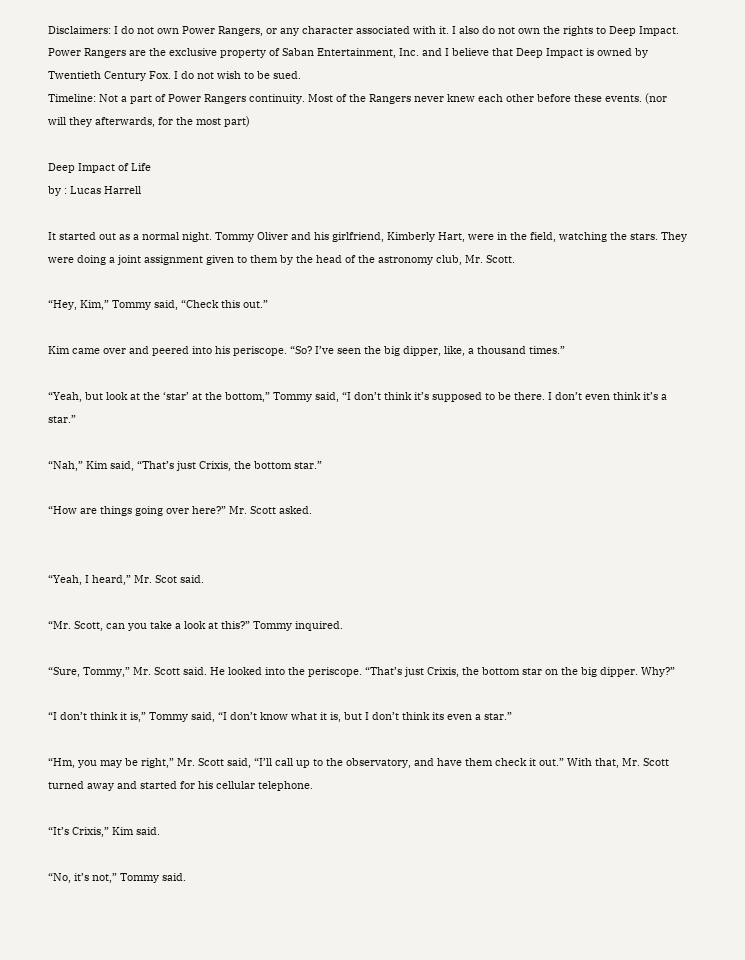Disclaimers: I do not own Power Rangers, or any character associated with it. I also do not own the rights to Deep Impact. Power Rangers are the exclusive property of Saban Entertainment, Inc. and I believe that Deep Impact is owned by Twentieth Century Fox. I do not wish to be sued.
Timeline: Not a part of Power Rangers continuity. Most of the Rangers never knew each other before these events. (nor will they afterwards, for the most part)

Deep Impact of Life
by : Lucas Harrell

It started out as a normal night. Tommy Oliver and his girlfriend, Kimberly Hart, were in the field, watching the stars. They were doing a joint assignment given to them by the head of the astronomy club, Mr. Scott.

“Hey, Kim,” Tommy said, “Check this out.”

Kim came over and peered into his periscope. “So? I’ve seen the big dipper, like, a thousand times.”

“Yeah, but look at the ‘star’ at the bottom,” Tommy said, “I don’t think it’s supposed to be there. I don’t even think it’s a star.”

“Nah,” Kim said, “That’s just Crixis, the bottom star.”

“How are things going over here?” Mr. Scott asked.


“Yeah, I heard,” Mr. Scot said.

“Mr. Scott, can you take a look at this?” Tommy inquired.

“Sure, Tommy,” Mr. Scott said. He looked into the periscope. “That’s just Crixis, the bottom star on the big dipper. Why?”

“I don’t think it is,” Tommy said, “I don’t know what it is, but I don’t think its even a star.”

“Hm, you may be right,” Mr. Scott said, “I’ll call up to the observatory, and have them check it out.” With that, Mr. Scott turned away and started for his cellular telephone.

“It’s Crixis,” Kim said.

“No, it’s not,” Tommy said.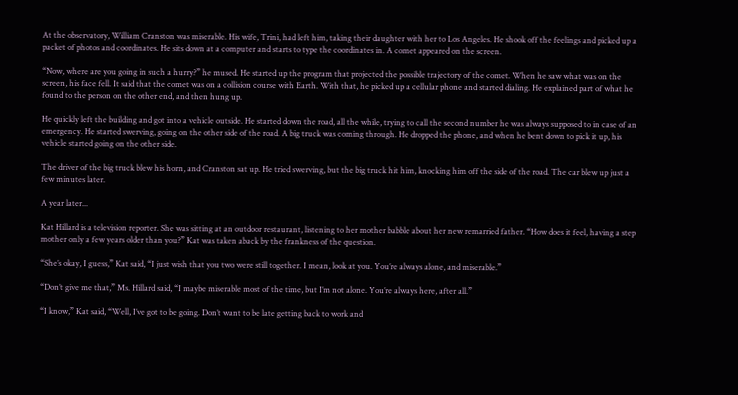At the observatory, William Cranston was miserable. His wife, Trini, had left him, taking their daughter with her to Los Angeles. He shook off the feelings and picked up a packet of photos and coordinates. He sits down at a computer and starts to type the coordinates in. A comet appeared on the screen.

“Now, where are you going in such a hurry?” he mused. He started up the program that projected the possible trajectory of the comet. When he saw what was on the screen, his face fell. It said that the comet was on a collision course with Earth. With that, he picked up a cellular phone and started dialing. He explained part of what he found to the person on the other end, and then hung up.

He quickly left the building and got into a vehicle outside. He started down the road, all the while, trying to call the second number he was always supposed to in case of an emergency. He started swerving, going on the other side of the road. A big truck was coming through. He dropped the phone, and when he bent down to pick it up, his vehicle started going on the other side.

The driver of the big truck blew his horn, and Cranston sat up. He tried swerving, but the big truck hit him, knocking him off the side of the road. The car blew up just a few minutes later.

A year later...

Kat Hillard is a television reporter. She was sitting at an outdoor restaurant, listening to her mother babble about her new remarried father. “How does it feel, having a step mother only a few years older than you?” Kat was taken aback by the frankness of the question.

“She’s okay, I guess,” Kat said, “I just wish that you two were still together. I mean, look at you. You’re always alone, and miserable.”

“Don’t give me that,” Ms. Hillard said, “I maybe miserable most of the time, but I’m not alone. You’re always here, after all.”

“I know,” Kat said, “Well, I’ve got to be going. Don’t want to be late getting back to work and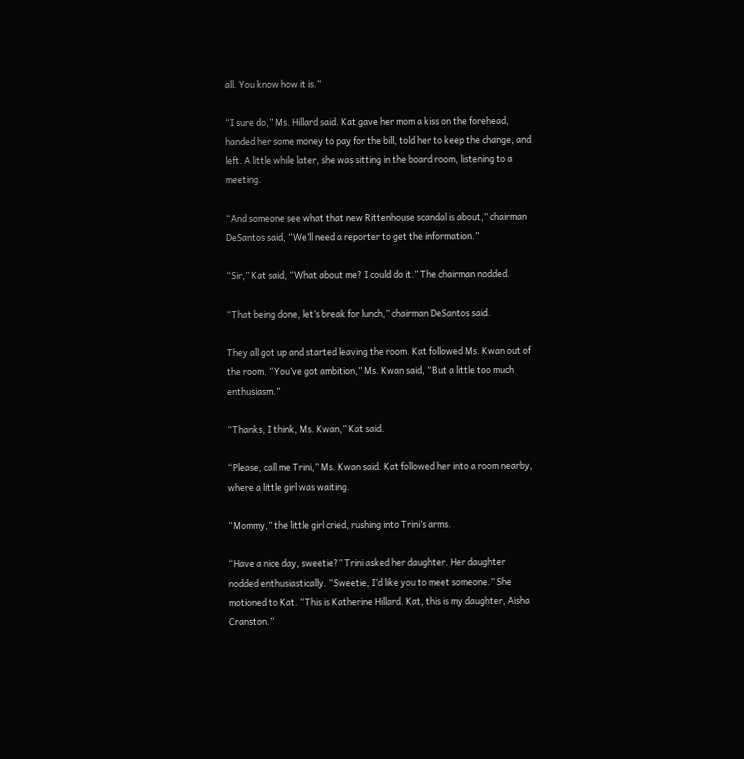all. You know how it is.”

“I sure do,” Ms. Hillard said. Kat gave her mom a kiss on the forehead, handed her some money to pay for the bill, told her to keep the change, and left. A little while later, she was sitting in the board room, listening to a meeting.

“And someone see what that new Rittenhouse scandal is about,” chairman DeSantos said, “We’ll need a reporter to get the information.”

“Sir,” Kat said, “What about me? I could do it.” The chairman nodded.

“That being done, let’s break for lunch,” chairman DeSantos said.

They all got up and started leaving the room. Kat followed Ms. Kwan out of the room. “You’ve got ambition,” Ms. Kwan said, “But a little too much enthusiasm.”

“Thanks, I think, Ms. Kwan,” Kat said.

“Please, call me Trini,” Ms. Kwan said. Kat followed her into a room nearby, where a little girl was waiting.

“Mommy,” the little girl cried, rushing into Trini’s arms.

“Have a nice day, sweetie?” Trini asked her daughter. Her daughter nodded enthusiastically. “Sweetie, I’d like you to meet someone.” She motioned to Kat. “This is Katherine Hillard. Kat, this is my daughter, Aisha Cranston.”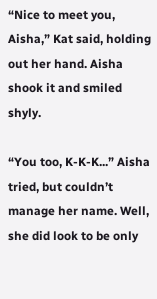“Nice to meet you, Aisha,” Kat said, holding out her hand. Aisha shook it and smiled shyly.

“You too, K-K-K...” Aisha tried, but couldn’t manage her name. Well, she did look to be only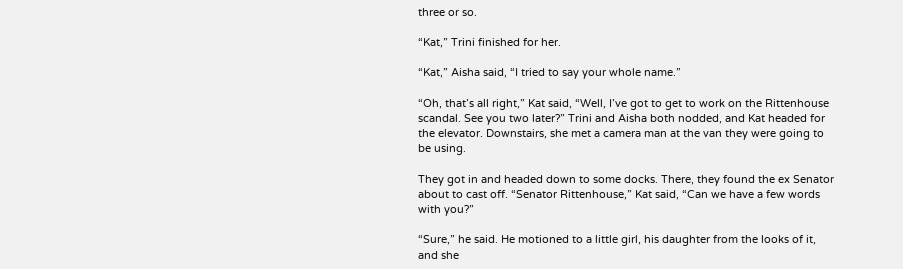three or so.

“Kat,” Trini finished for her.

“Kat,” Aisha said, “I tried to say your whole name.”

“Oh, that’s all right,” Kat said, “Well, I’ve got to get to work on the Rittenhouse scandal. See you two later?” Trini and Aisha both nodded, and Kat headed for the elevator. Downstairs, she met a camera man at the van they were going to be using.

They got in and headed down to some docks. There, they found the ex Senator about to cast off. “Senator Rittenhouse,” Kat said, “Can we have a few words with you?”

“Sure,” he said. He motioned to a little girl, his daughter from the looks of it, and she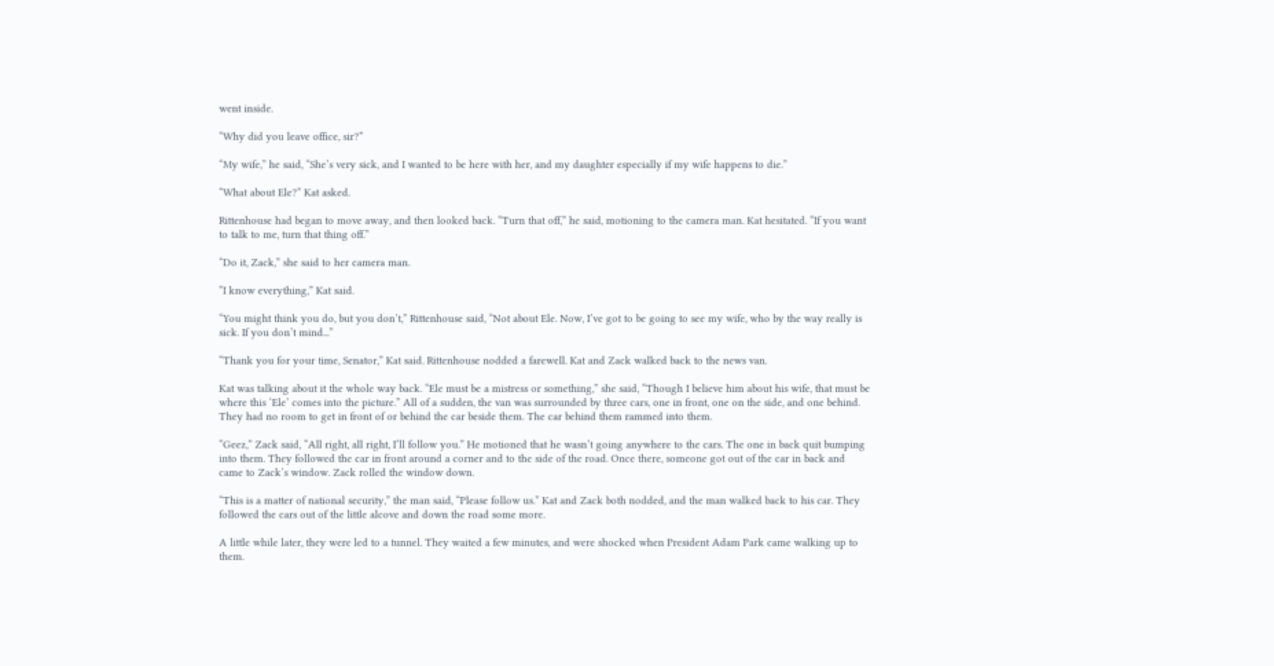went inside.

“Why did you leave office, sir?”

“My wife,” he said, “She’s very sick, and I wanted to be here with her, and my daughter especially if my wife happens to die.”

“What about Ele?” Kat asked.

Rittenhouse had began to move away, and then looked back. “Turn that off,” he said, motioning to the camera man. Kat hesitated. “If you want to talk to me, turn that thing off.”

“Do it, Zack,” she said to her camera man.

“I know everything,” Kat said.

“You might think you do, but you don’t,” Rittenhouse said, “Not about Ele. Now, I’ve got to be going to see my wife, who by the way really is sick. If you don’t mind...”

“Thank you for your time, Senator,” Kat said. Rittenhouse nodded a farewell. Kat and Zack walked back to the news van.

Kat was talking about it the whole way back. “Ele must be a mistress or something,” she said, “Though I believe him about his wife, that must be where this ‘Ele’ comes into the picture.” All of a sudden, the van was surrounded by three cars, one in front, one on the side, and one behind. They had no room to get in front of or behind the car beside them. The car behind them rammed into them.

“Geez,” Zack said, “All right, all right, I’ll follow you.” He motioned that he wasn’t going anywhere to the cars. The one in back quit bumping into them. They followed the car in front around a corner and to the side of the road. Once there, someone got out of the car in back and came to Zack’s window. Zack rolled the window down.

“This is a matter of national security,” the man said, “Please follow us.” Kat and Zack both nodded, and the man walked back to his car. They followed the cars out of the little alcove and down the road some more.

A little while later, they were led to a tunnel. They waited a few minutes, and were shocked when President Adam Park came walking up to them.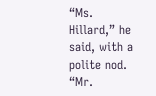“Ms. Hillard,” he said, with a polite nod. “Mr.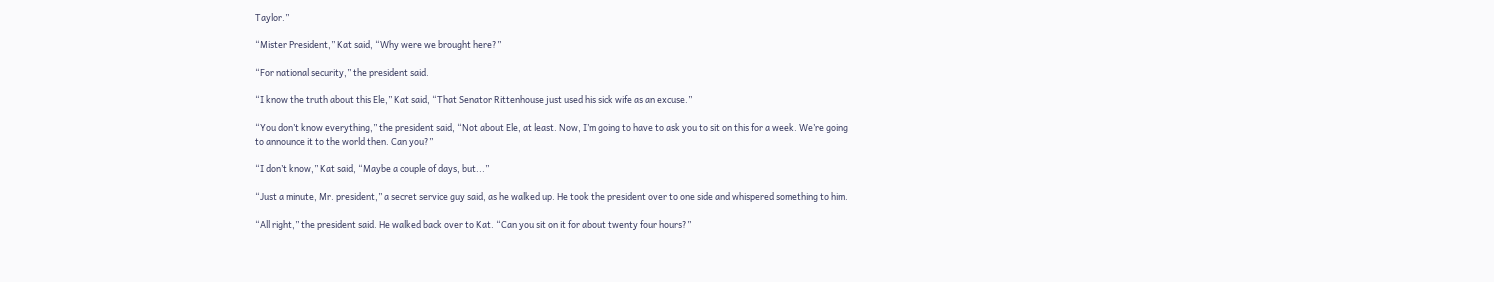Taylor.”

“Mister President,” Kat said, “Why were we brought here?”

“For national security,” the president said.

“I know the truth about this Ele,” Kat said, “That Senator Rittenhouse just used his sick wife as an excuse.”

“You don’t know everything,” the president said, “Not about Ele, at least. Now, I’m going to have to ask you to sit on this for a week. We’re going to announce it to the world then. Can you?”

“I don’t know,” Kat said, “Maybe a couple of days, but...”

“Just a minute, Mr. president,” a secret service guy said, as he walked up. He took the president over to one side and whispered something to him.

“All right,” the president said. He walked back over to Kat. “Can you sit on it for about twenty four hours?”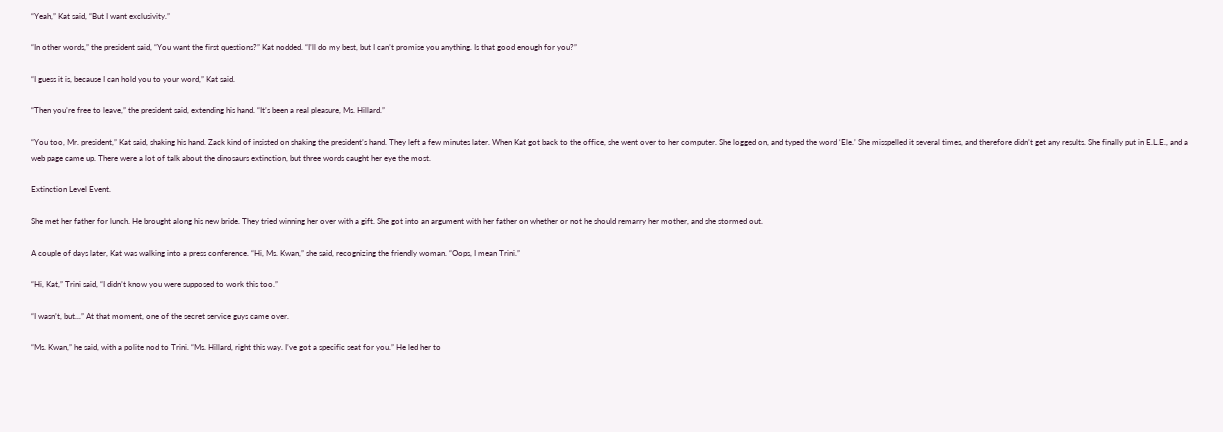“Yeah,” Kat said, “But I want exclusivity.”

“In other words,” the president said, “You want the first questions?” Kat nodded. “I’ll do my best, but I can’t promise you anything. Is that good enough for you?”

“I guess it is, because I can hold you to your word,” Kat said.

“Then you’re free to leave,” the president said, extending his hand. “It’s been a real pleasure, Ms. Hillard.”

“You too, Mr. president,” Kat said, shaking his hand. Zack kind of insisted on shaking the president’s hand. They left a few minutes later. When Kat got back to the office, she went over to her computer. She logged on, and typed the word ‘Ele.’ She misspelled it several times, and therefore didn’t get any results. She finally put in E.L.E., and a web page came up. There were a lot of talk about the dinosaurs extinction, but three words caught her eye the most.

Extinction Level Event.

She met her father for lunch. He brought along his new bride. They tried winning her over with a gift. She got into an argument with her father on whether or not he should remarry her mother, and she stormed out.

A couple of days later, Kat was walking into a press conference. “Hi, Ms. Kwan,” she said, recognizing the friendly woman. “Oops, I mean Trini.”

“Hi, Kat,” Trini said, “I didn’t know you were supposed to work this too.”

“I wasn’t, but...” At that moment, one of the secret service guys came over.

“Ms. Kwan,” he said, with a polite nod to Trini. “Ms. Hillard, right this way. I’ve got a specific seat for you.” He led her to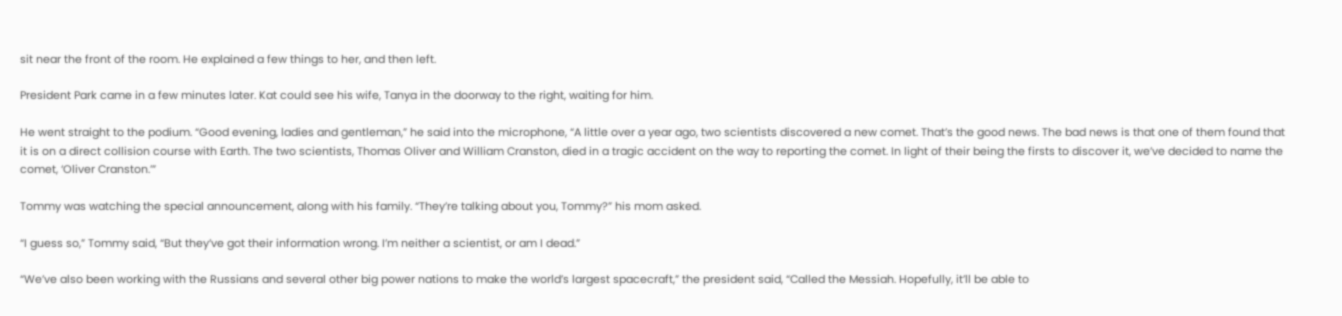sit near the front of the room. He explained a few things to her, and then left.

President Park came in a few minutes later. Kat could see his wife, Tanya in the doorway to the right, waiting for him.

He went straight to the podium. “Good evening, ladies and gentleman,” he said into the microphone, “A little over a year ago, two scientists discovered a new comet. That’s the good news. The bad news is that one of them found that it is on a direct collision course with Earth. The two scientists, Thomas Oliver and William Cranston, died in a tragic accident on the way to reporting the comet. In light of their being the firsts to discover it, we’ve decided to name the comet, ‘Oliver Cranston.’”

Tommy was watching the special announcement, along with his family. “They’re talking about you, Tommy?” his mom asked.

“I guess so,” Tommy said, “But they’ve got their information wrong. I’m neither a scientist, or am I dead.”

“We’ve also been working with the Russians and several other big power nations to make the world’s largest spacecraft,” the president said, “Called the Messiah. Hopefully, it’ll be able to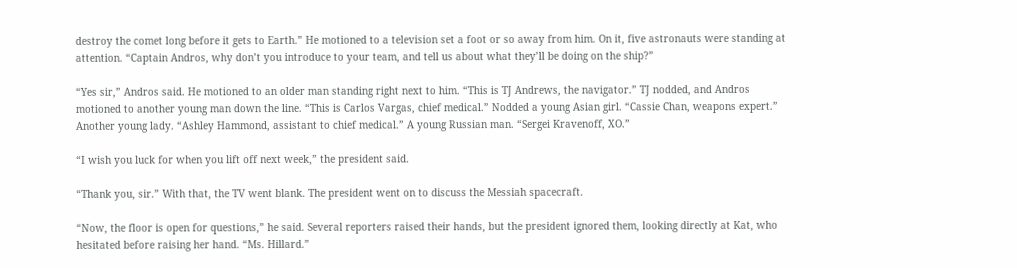destroy the comet long before it gets to Earth.” He motioned to a television set a foot or so away from him. On it, five astronauts were standing at attention. “Captain Andros, why don’t you introduce to your team, and tell us about what they’ll be doing on the ship?”

“Yes sir,” Andros said. He motioned to an older man standing right next to him. “This is TJ Andrews, the navigator.” TJ nodded, and Andros motioned to another young man down the line. “This is Carlos Vargas, chief medical.” Nodded a young Asian girl. “Cassie Chan, weapons expert.” Another young lady. “Ashley Hammond, assistant to chief medical.” A young Russian man. “Sergei Kravenoff, XO.”

“I wish you luck for when you lift off next week,” the president said.

“Thank you, sir.” With that, the TV went blank. The president went on to discuss the Messiah spacecraft.

“Now, the floor is open for questions,” he said. Several reporters raised their hands, but the president ignored them, looking directly at Kat, who hesitated before raising her hand. “Ms. Hillard.”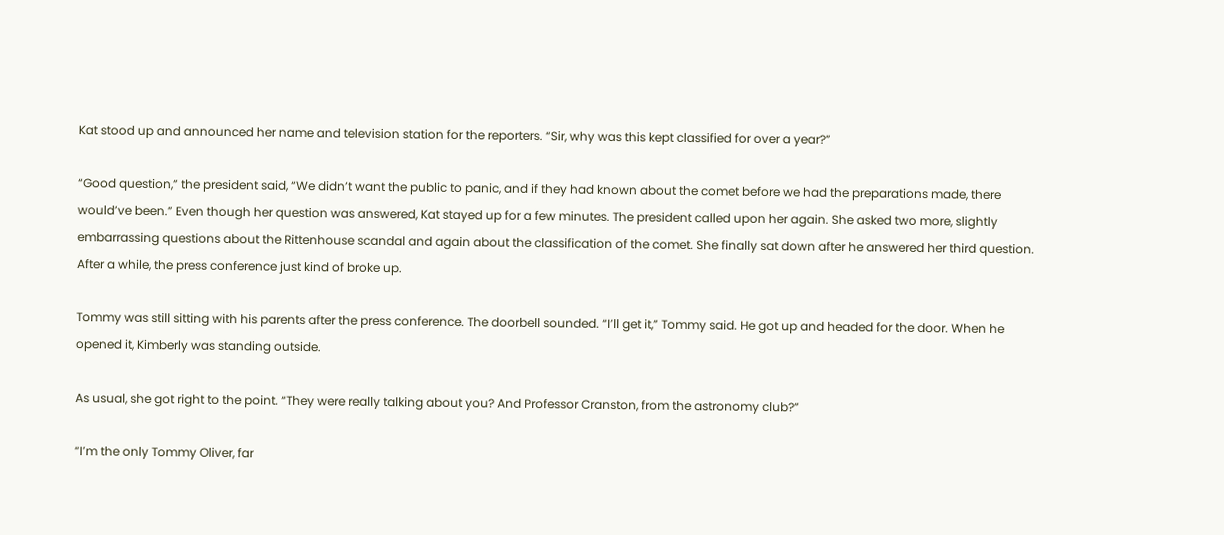Kat stood up and announced her name and television station for the reporters. “Sir, why was this kept classified for over a year?”

“Good question,” the president said, “We didn’t want the public to panic, and if they had known about the comet before we had the preparations made, there would’ve been.” Even though her question was answered, Kat stayed up for a few minutes. The president called upon her again. She asked two more, slightly embarrassing questions about the Rittenhouse scandal and again about the classification of the comet. She finally sat down after he answered her third question. After a while, the press conference just kind of broke up.

Tommy was still sitting with his parents after the press conference. The doorbell sounded. “I’ll get it,” Tommy said. He got up and headed for the door. When he opened it, Kimberly was standing outside.

As usual, she got right to the point. “They were really talking about you? And Professor Cranston, from the astronomy club?”

“I’m the only Tommy Oliver, far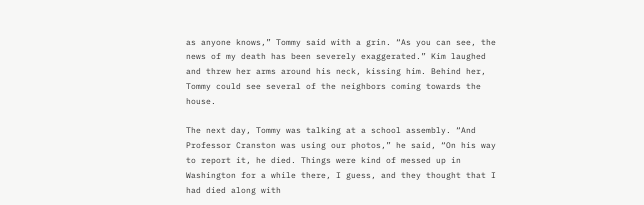as anyone knows,” Tommy said with a grin. “As you can see, the news of my death has been severely exaggerated.” Kim laughed and threw her arms around his neck, kissing him. Behind her, Tommy could see several of the neighbors coming towards the house.

The next day, Tommy was talking at a school assembly. “And Professor Cranston was using our photos,” he said, “On his way to report it, he died. Things were kind of messed up in Washington for a while there, I guess, and they thought that I had died along with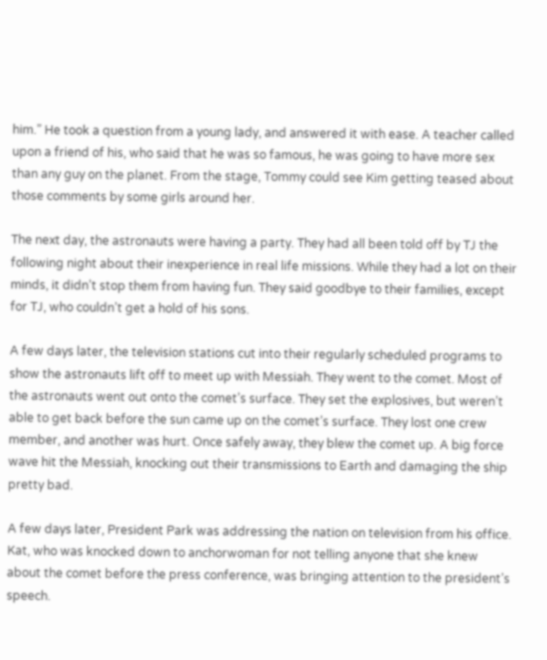him.” He took a question from a young lady, and answered it with ease. A teacher called upon a friend of his, who said that he was so famous, he was going to have more sex than any guy on the planet. From the stage, Tommy could see Kim getting teased about those comments by some girls around her.

The next day, the astronauts were having a party. They had all been told off by TJ the following night about their inexperience in real life missions. While they had a lot on their minds, it didn’t stop them from having fun. They said goodbye to their families, except for TJ, who couldn’t get a hold of his sons.

A few days later, the television stations cut into their regularly scheduled programs to show the astronauts lift off to meet up with Messiah. They went to the comet. Most of the astronauts went out onto the comet’s surface. They set the explosives, but weren’t able to get back before the sun came up on the comet’s surface. They lost one crew member, and another was hurt. Once safely away, they blew the comet up. A big force wave hit the Messiah, knocking out their transmissions to Earth and damaging the ship pretty bad.

A few days later, President Park was addressing the nation on television from his office. Kat, who was knocked down to anchorwoman for not telling anyone that she knew about the comet before the press conference, was bringing attention to the president’s speech.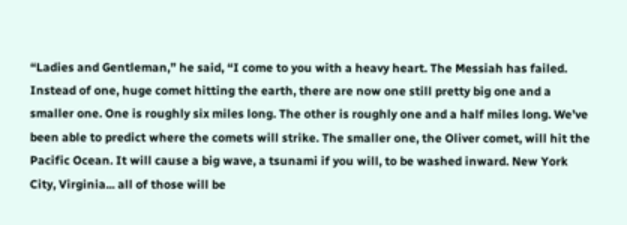“Ladies and Gentleman,” he said, “I come to you with a heavy heart. The Messiah has failed. Instead of one, huge comet hitting the earth, there are now one still pretty big one and a smaller one. One is roughly six miles long. The other is roughly one and a half miles long. We’ve been able to predict where the comets will strike. The smaller one, the Oliver comet, will hit the Pacific Ocean. It will cause a big wave, a tsunami if you will, to be washed inward. New York City, Virginia... all of those will be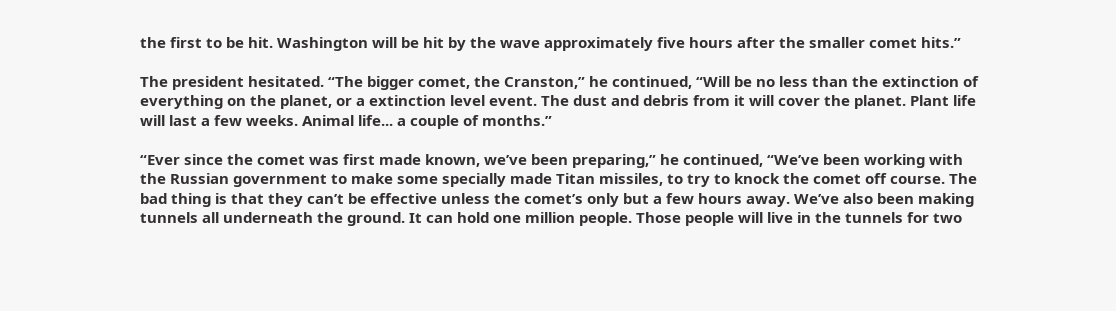the first to be hit. Washington will be hit by the wave approximately five hours after the smaller comet hits.”

The president hesitated. “The bigger comet, the Cranston,” he continued, “Will be no less than the extinction of everything on the planet, or a extinction level event. The dust and debris from it will cover the planet. Plant life will last a few weeks. Animal life... a couple of months.”

“Ever since the comet was first made known, we’ve been preparing,” he continued, “We’ve been working with the Russian government to make some specially made Titan missiles, to try to knock the comet off course. The bad thing is that they can’t be effective unless the comet’s only but a few hours away. We’ve also been making tunnels all underneath the ground. It can hold one million people. Those people will live in the tunnels for two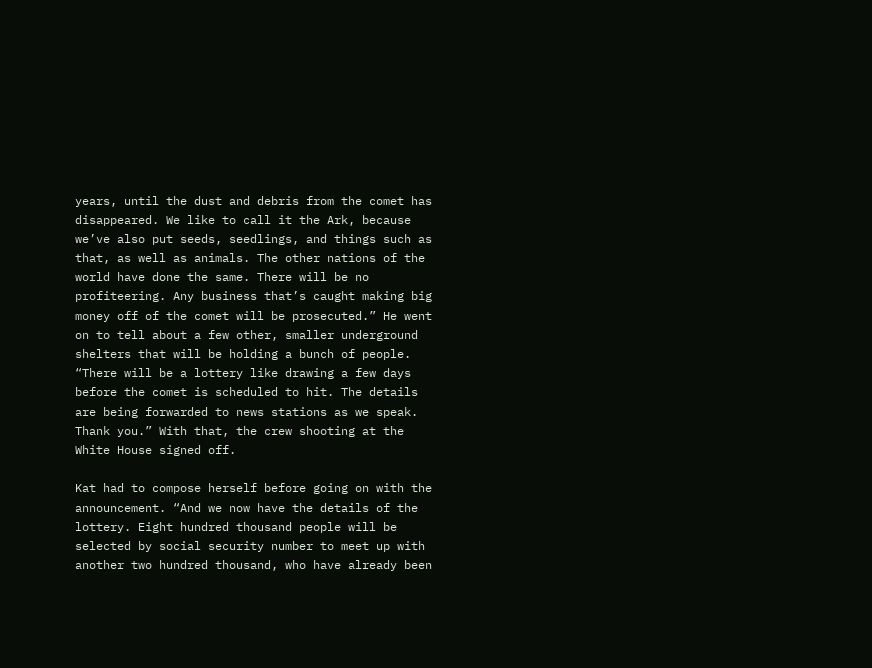years, until the dust and debris from the comet has disappeared. We like to call it the Ark, because we’ve also put seeds, seedlings, and things such as that, as well as animals. The other nations of the world have done the same. There will be no profiteering. Any business that’s caught making big money off of the comet will be prosecuted.” He went on to tell about a few other, smaller underground shelters that will be holding a bunch of people. “There will be a lottery like drawing a few days before the comet is scheduled to hit. The details are being forwarded to news stations as we speak. Thank you.” With that, the crew shooting at the White House signed off.

Kat had to compose herself before going on with the announcement. “And we now have the details of the lottery. Eight hundred thousand people will be selected by social security number to meet up with another two hundred thousand, who have already been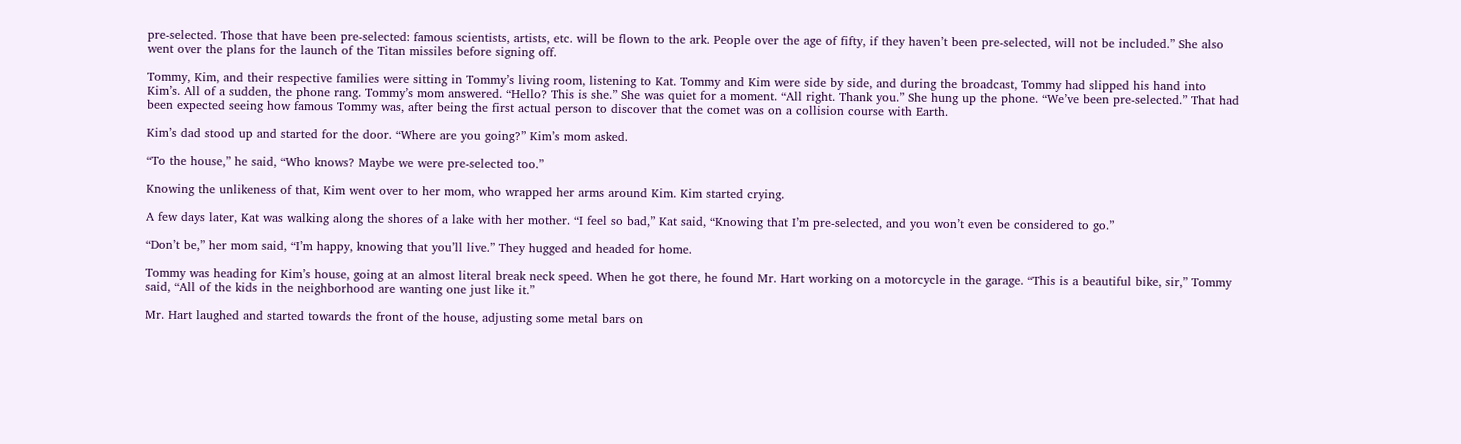pre-selected. Those that have been pre-selected: famous scientists, artists, etc. will be flown to the ark. People over the age of fifty, if they haven’t been pre-selected, will not be included.” She also went over the plans for the launch of the Titan missiles before signing off.

Tommy, Kim, and their respective families were sitting in Tommy’s living room, listening to Kat. Tommy and Kim were side by side, and during the broadcast, Tommy had slipped his hand into Kim’s. All of a sudden, the phone rang. Tommy’s mom answered. “Hello? This is she.” She was quiet for a moment. “All right. Thank you.” She hung up the phone. “We’ve been pre-selected.” That had been expected seeing how famous Tommy was, after being the first actual person to discover that the comet was on a collision course with Earth.

Kim’s dad stood up and started for the door. “Where are you going?” Kim’s mom asked.

“To the house,” he said, “Who knows? Maybe we were pre-selected too.”

Knowing the unlikeness of that, Kim went over to her mom, who wrapped her arms around Kim. Kim started crying.

A few days later, Kat was walking along the shores of a lake with her mother. “I feel so bad,” Kat said, “Knowing that I’m pre-selected, and you won’t even be considered to go.”

“Don’t be,” her mom said, “I’m happy, knowing that you’ll live.” They hugged and headed for home.

Tommy was heading for Kim’s house, going at an almost literal break neck speed. When he got there, he found Mr. Hart working on a motorcycle in the garage. “This is a beautiful bike, sir,” Tommy said, “All of the kids in the neighborhood are wanting one just like it.”

Mr. Hart laughed and started towards the front of the house, adjusting some metal bars on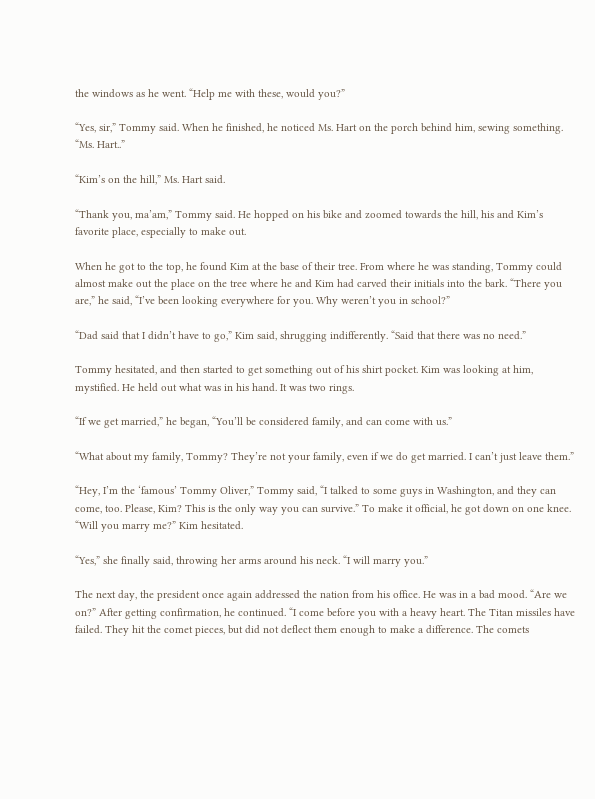the windows as he went. “Help me with these, would you?”

“Yes, sir,” Tommy said. When he finished, he noticed Ms. Hart on the porch behind him, sewing something. “Ms. Hart..”

“Kim’s on the hill,” Ms. Hart said.

“Thank you, ma’am,” Tommy said. He hopped on his bike and zoomed towards the hill, his and Kim’s favorite place, especially to make out.

When he got to the top, he found Kim at the base of their tree. From where he was standing, Tommy could almost make out the place on the tree where he and Kim had carved their initials into the bark. “There you are,” he said, “I’ve been looking everywhere for you. Why weren’t you in school?”

“Dad said that I didn’t have to go,” Kim said, shrugging indifferently. “Said that there was no need.”

Tommy hesitated, and then started to get something out of his shirt pocket. Kim was looking at him, mystified. He held out what was in his hand. It was two rings.

“If we get married,” he began, “You’ll be considered family, and can come with us.”

“What about my family, Tommy? They’re not your family, even if we do get married. I can’t just leave them.”

“Hey, I’m the ‘famous’ Tommy Oliver,” Tommy said, “I talked to some guys in Washington, and they can come, too. Please, Kim? This is the only way you can survive.” To make it official, he got down on one knee. “Will you marry me?” Kim hesitated.

“Yes,” she finally said, throwing her arms around his neck. “I will marry you.”

The next day, the president once again addressed the nation from his office. He was in a bad mood. “Are we on?” After getting confirmation, he continued. “I come before you with a heavy heart. The Titan missiles have failed. They hit the comet pieces, but did not deflect them enough to make a difference. The comets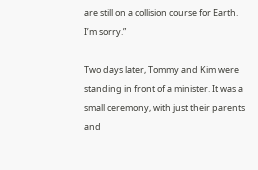are still on a collision course for Earth. I’m sorry.”

Two days later, Tommy and Kim were standing in front of a minister. It was a small ceremony, with just their parents and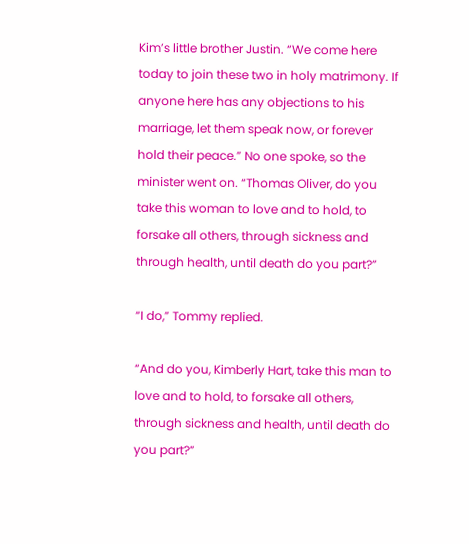Kim’s little brother Justin. “We come here today to join these two in holy matrimony. If anyone here has any objections to his marriage, let them speak now, or forever hold their peace.” No one spoke, so the minister went on. “Thomas Oliver, do you take this woman to love and to hold, to forsake all others, through sickness and through health, until death do you part?”

“I do,” Tommy replied.

“And do you, Kimberly Hart, take this man to love and to hold, to forsake all others, through sickness and health, until death do you part?”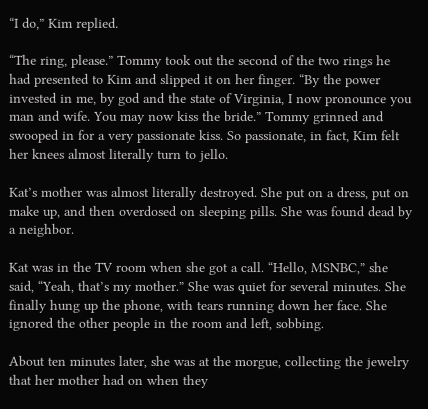“I do,” Kim replied.

“The ring, please.” Tommy took out the second of the two rings he had presented to Kim and slipped it on her finger. “By the power invested in me, by god and the state of Virginia, I now pronounce you man and wife. You may now kiss the bride.” Tommy grinned and swooped in for a very passionate kiss. So passionate, in fact, Kim felt her knees almost literally turn to jello.

Kat’s mother was almost literally destroyed. She put on a dress, put on make up, and then overdosed on sleeping pills. She was found dead by a neighbor.

Kat was in the TV room when she got a call. “Hello, MSNBC,” she said, “Yeah, that’s my mother.” She was quiet for several minutes. She finally hung up the phone, with tears running down her face. She ignored the other people in the room and left, sobbing.

About ten minutes later, she was at the morgue, collecting the jewelry that her mother had on when they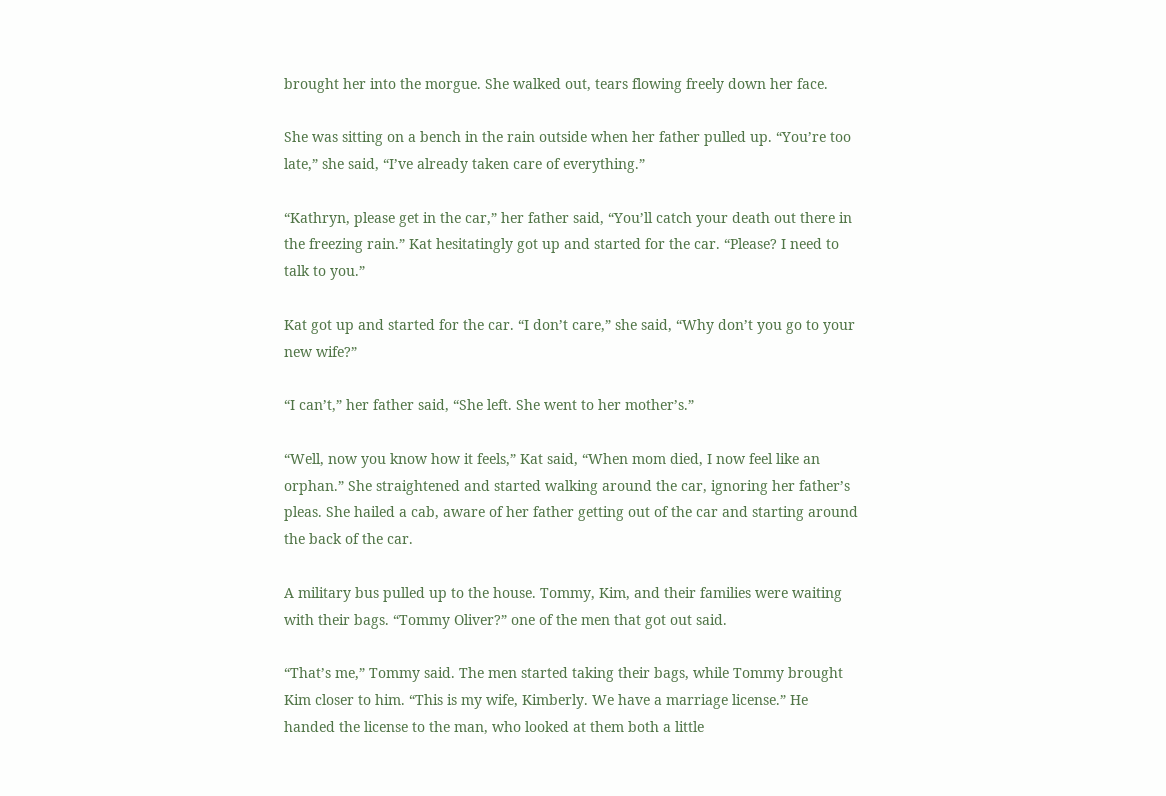brought her into the morgue. She walked out, tears flowing freely down her face.

She was sitting on a bench in the rain outside when her father pulled up. “You’re too late,” she said, “I’ve already taken care of everything.”

“Kathryn, please get in the car,” her father said, “You’ll catch your death out there in the freezing rain.” Kat hesitatingly got up and started for the car. “Please? I need to talk to you.”

Kat got up and started for the car. “I don’t care,” she said, “Why don’t you go to your new wife?”

“I can’t,” her father said, “She left. She went to her mother’s.”

“Well, now you know how it feels,” Kat said, “When mom died, I now feel like an orphan.” She straightened and started walking around the car, ignoring her father’s pleas. She hailed a cab, aware of her father getting out of the car and starting around the back of the car.

A military bus pulled up to the house. Tommy, Kim, and their families were waiting with their bags. “Tommy Oliver?” one of the men that got out said.

“That’s me,” Tommy said. The men started taking their bags, while Tommy brought Kim closer to him. “This is my wife, Kimberly. We have a marriage license.” He handed the license to the man, who looked at them both a little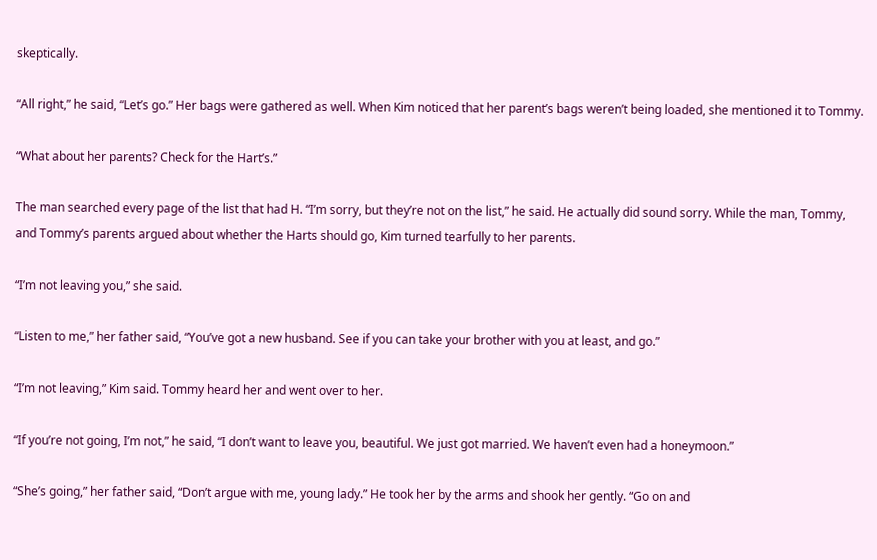skeptically.

“All right,” he said, “Let’s go.” Her bags were gathered as well. When Kim noticed that her parent’s bags weren’t being loaded, she mentioned it to Tommy.

“What about her parents? Check for the Hart’s.”

The man searched every page of the list that had H. “I’m sorry, but they’re not on the list,” he said. He actually did sound sorry. While the man, Tommy, and Tommy’s parents argued about whether the Harts should go, Kim turned tearfully to her parents.

“I’m not leaving you,” she said.

“Listen to me,” her father said, “You’ve got a new husband. See if you can take your brother with you at least, and go.”

“I’m not leaving,” Kim said. Tommy heard her and went over to her.

“If you’re not going, I’m not,” he said, “I don’t want to leave you, beautiful. We just got married. We haven’t even had a honeymoon.”

“She’s going,” her father said, “Don’t argue with me, young lady.” He took her by the arms and shook her gently. “Go on and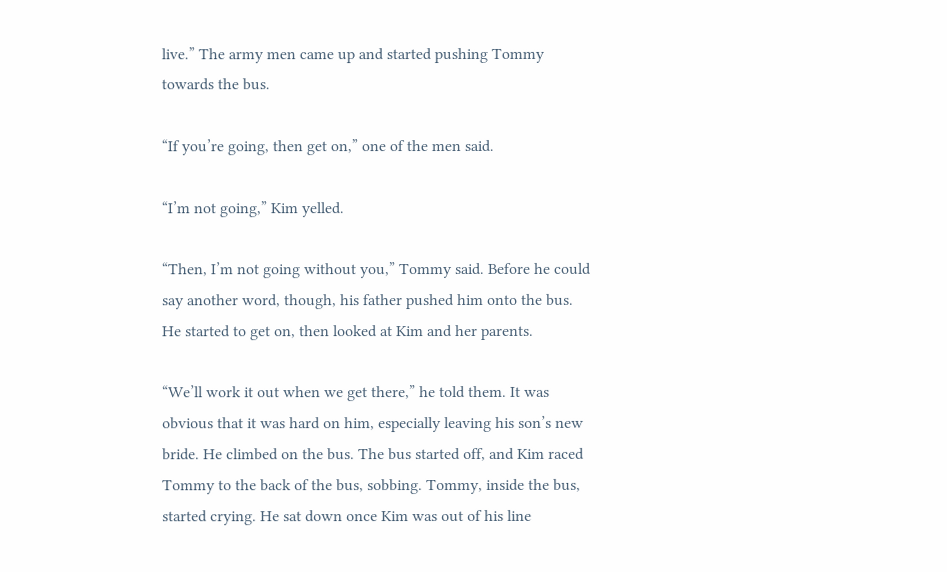live.” The army men came up and started pushing Tommy towards the bus.

“If you’re going, then get on,” one of the men said.

“I’m not going,” Kim yelled.

“Then, I’m not going without you,” Tommy said. Before he could say another word, though, his father pushed him onto the bus. He started to get on, then looked at Kim and her parents.

“We’ll work it out when we get there,” he told them. It was obvious that it was hard on him, especially leaving his son’s new bride. He climbed on the bus. The bus started off, and Kim raced Tommy to the back of the bus, sobbing. Tommy, inside the bus, started crying. He sat down once Kim was out of his line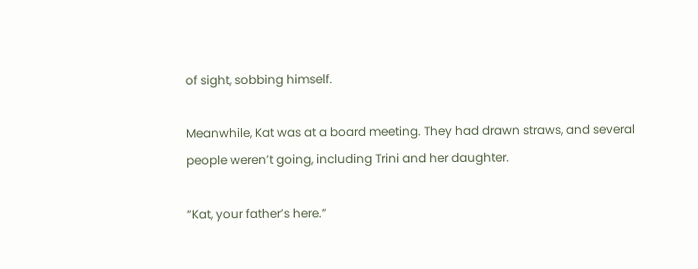of sight, sobbing himself.

Meanwhile, Kat was at a board meeting. They had drawn straws, and several people weren’t going, including Trini and her daughter.

“Kat, your father’s here.”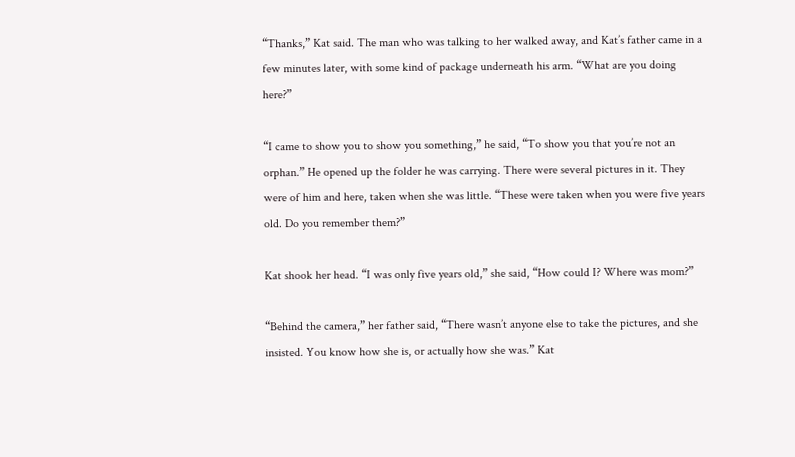“Thanks,” Kat said. The man who was talking to her walked away, and Kat’s father came in a few minutes later, with some kind of package underneath his arm. “What are you doing here?”

“I came to show you to show you something,” he said, “To show you that you’re not an orphan.” He opened up the folder he was carrying. There were several pictures in it. They were of him and here, taken when she was little. “These were taken when you were five years old. Do you remember them?”

Kat shook her head. “I was only five years old,” she said, “How could I? Where was mom?”

“Behind the camera,” her father said, “There wasn’t anyone else to take the pictures, and she insisted. You know how she is, or actually how she was.” Kat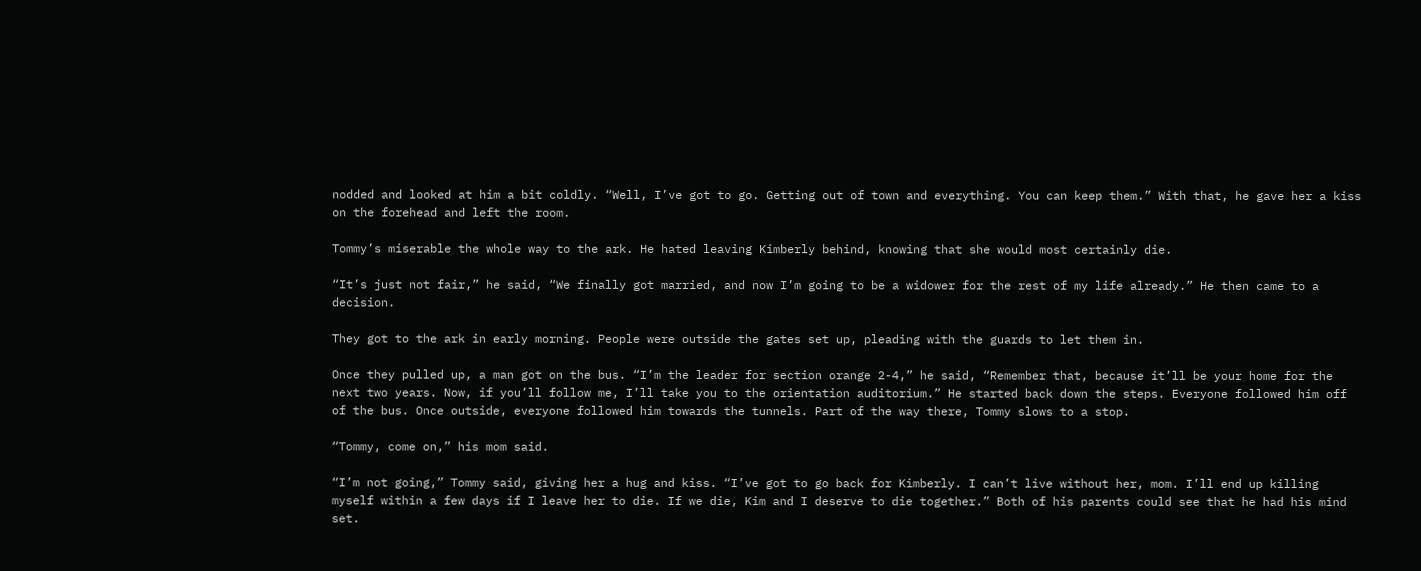nodded and looked at him a bit coldly. “Well, I’ve got to go. Getting out of town and everything. You can keep them.” With that, he gave her a kiss on the forehead and left the room.

Tommy’s miserable the whole way to the ark. He hated leaving Kimberly behind, knowing that she would most certainly die.

“It’s just not fair,” he said, “We finally got married, and now I’m going to be a widower for the rest of my life already.” He then came to a decision.

They got to the ark in early morning. People were outside the gates set up, pleading with the guards to let them in.

Once they pulled up, a man got on the bus. “I’m the leader for section orange 2-4,” he said, “Remember that, because it’ll be your home for the next two years. Now, if you’ll follow me, I’ll take you to the orientation auditorium.” He started back down the steps. Everyone followed him off of the bus. Once outside, everyone followed him towards the tunnels. Part of the way there, Tommy slows to a stop.

“Tommy, come on,” his mom said.

“I’m not going,” Tommy said, giving her a hug and kiss. “I’ve got to go back for Kimberly. I can’t live without her, mom. I’ll end up killing myself within a few days if I leave her to die. If we die, Kim and I deserve to die together.” Both of his parents could see that he had his mind set.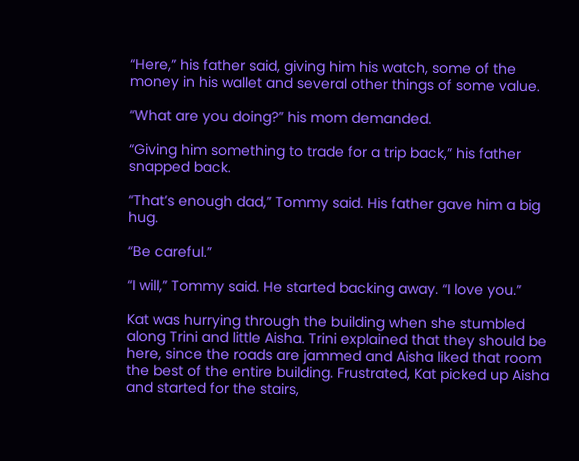“Here,” his father said, giving him his watch, some of the money in his wallet and several other things of some value.

“What are you doing?” his mom demanded.

“Giving him something to trade for a trip back,” his father snapped back.

“That’s enough dad,” Tommy said. His father gave him a big hug.

“Be careful.”

“I will,” Tommy said. He started backing away. “I love you.”

Kat was hurrying through the building when she stumbled along Trini and little Aisha. Trini explained that they should be here, since the roads are jammed and Aisha liked that room the best of the entire building. Frustrated, Kat picked up Aisha and started for the stairs,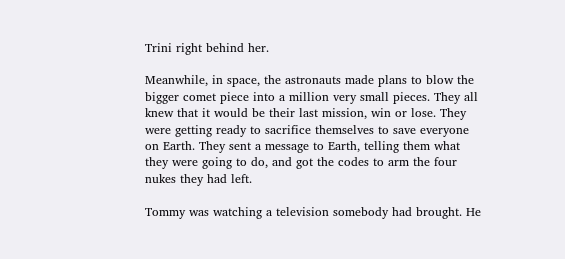Trini right behind her.

Meanwhile, in space, the astronauts made plans to blow the bigger comet piece into a million very small pieces. They all knew that it would be their last mission, win or lose. They were getting ready to sacrifice themselves to save everyone on Earth. They sent a message to Earth, telling them what they were going to do, and got the codes to arm the four nukes they had left.

Tommy was watching a television somebody had brought. He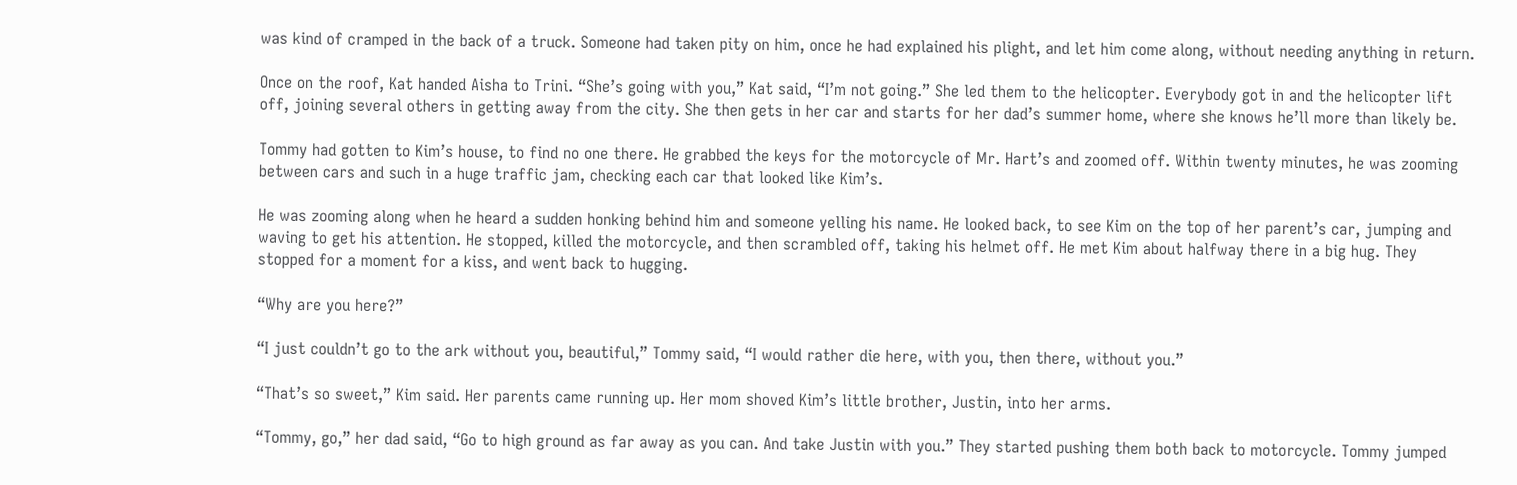was kind of cramped in the back of a truck. Someone had taken pity on him, once he had explained his plight, and let him come along, without needing anything in return.

Once on the roof, Kat handed Aisha to Trini. “She’s going with you,” Kat said, “I’m not going.” She led them to the helicopter. Everybody got in and the helicopter lift off, joining several others in getting away from the city. She then gets in her car and starts for her dad’s summer home, where she knows he’ll more than likely be.

Tommy had gotten to Kim’s house, to find no one there. He grabbed the keys for the motorcycle of Mr. Hart’s and zoomed off. Within twenty minutes, he was zooming between cars and such in a huge traffic jam, checking each car that looked like Kim’s.

He was zooming along when he heard a sudden honking behind him and someone yelling his name. He looked back, to see Kim on the top of her parent’s car, jumping and waving to get his attention. He stopped, killed the motorcycle, and then scrambled off, taking his helmet off. He met Kim about halfway there in a big hug. They stopped for a moment for a kiss, and went back to hugging.

“Why are you here?”

“I just couldn’t go to the ark without you, beautiful,” Tommy said, “I would rather die here, with you, then there, without you.”

“That’s so sweet,” Kim said. Her parents came running up. Her mom shoved Kim’s little brother, Justin, into her arms.

“Tommy, go,” her dad said, “Go to high ground as far away as you can. And take Justin with you.” They started pushing them both back to motorcycle. Tommy jumped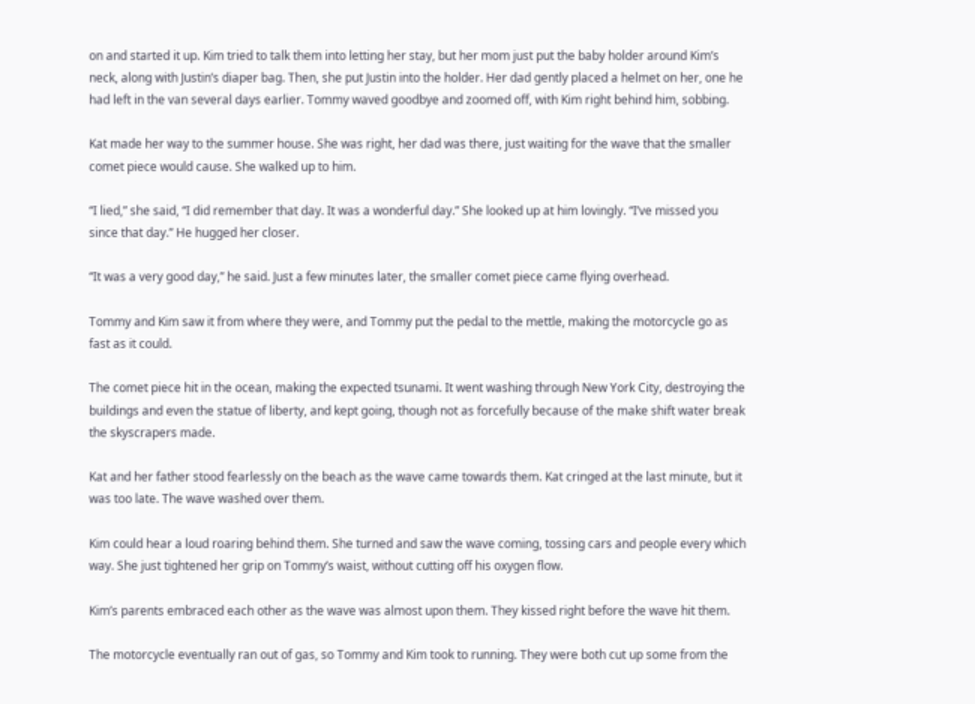on and started it up. Kim tried to talk them into letting her stay, but her mom just put the baby holder around Kim’s neck, along with Justin’s diaper bag. Then, she put Justin into the holder. Her dad gently placed a helmet on her, one he had left in the van several days earlier. Tommy waved goodbye and zoomed off, with Kim right behind him, sobbing.

Kat made her way to the summer house. She was right, her dad was there, just waiting for the wave that the smaller comet piece would cause. She walked up to him.

“I lied,” she said, “I did remember that day. It was a wonderful day.” She looked up at him lovingly. “I’ve missed you since that day.” He hugged her closer.

“It was a very good day,” he said. Just a few minutes later, the smaller comet piece came flying overhead.

Tommy and Kim saw it from where they were, and Tommy put the pedal to the mettle, making the motorcycle go as fast as it could.

The comet piece hit in the ocean, making the expected tsunami. It went washing through New York City, destroying the buildings and even the statue of liberty, and kept going, though not as forcefully because of the make shift water break the skyscrapers made.

Kat and her father stood fearlessly on the beach as the wave came towards them. Kat cringed at the last minute, but it was too late. The wave washed over them.

Kim could hear a loud roaring behind them. She turned and saw the wave coming, tossing cars and people every which way. She just tightened her grip on Tommy’s waist, without cutting off his oxygen flow.

Kim’s parents embraced each other as the wave was almost upon them. They kissed right before the wave hit them.

The motorcycle eventually ran out of gas, so Tommy and Kim took to running. They were both cut up some from the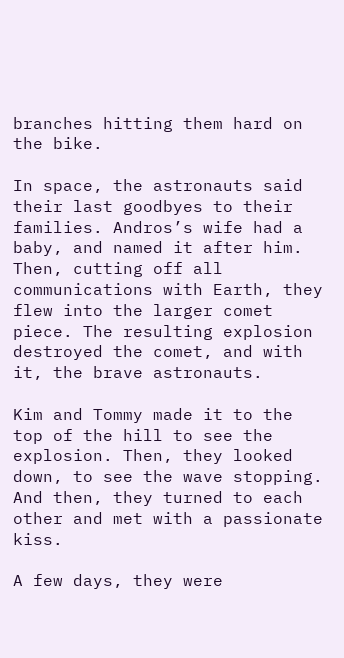branches hitting them hard on the bike.

In space, the astronauts said their last goodbyes to their families. Andros’s wife had a baby, and named it after him. Then, cutting off all communications with Earth, they flew into the larger comet piece. The resulting explosion destroyed the comet, and with it, the brave astronauts.

Kim and Tommy made it to the top of the hill to see the explosion. Then, they looked down, to see the wave stopping. And then, they turned to each other and met with a passionate kiss.

A few days, they were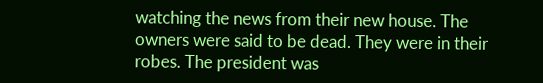watching the news from their new house. The owners were said to be dead. They were in their robes. The president was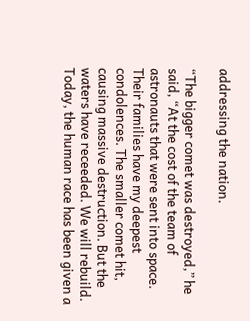addressing the nation.

“The bigger comet was destroyed,” he said, “At the cost of the team of astronauts that were sent into space. Their families have my deepest condolences. The smaller comet hit, causing massive destruction. But the waters have receeded. We will rebuild. Today, the human race has been given a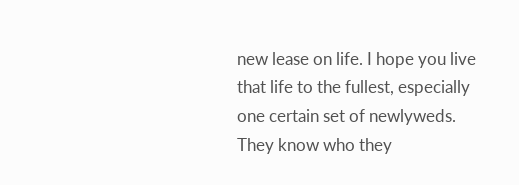new lease on life. I hope you live that life to the fullest, especially one certain set of newlyweds. They know who they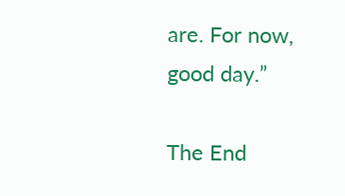are. For now, good day.”

The End